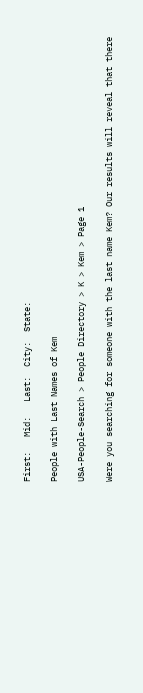First:   Mid:   Last:  City:  State:

People with Last Names of Kem

USA-People-Search > People Directory > K > Kem > Page 1

Were you searching for someone with the last name Kem? Our results will reveal that there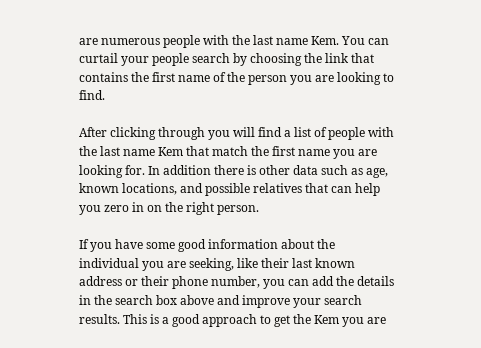are numerous people with the last name Kem. You can curtail your people search by choosing the link that contains the first name of the person you are looking to find.

After clicking through you will find a list of people with the last name Kem that match the first name you are looking for. In addition there is other data such as age, known locations, and possible relatives that can help you zero in on the right person.

If you have some good information about the individual you are seeking, like their last known address or their phone number, you can add the details in the search box above and improve your search results. This is a good approach to get the Kem you are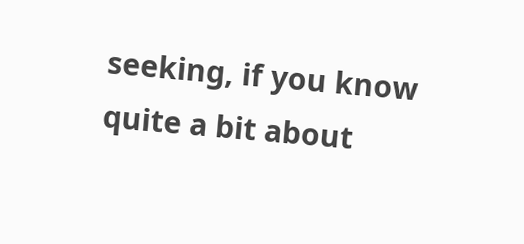seeking, if you know quite a bit about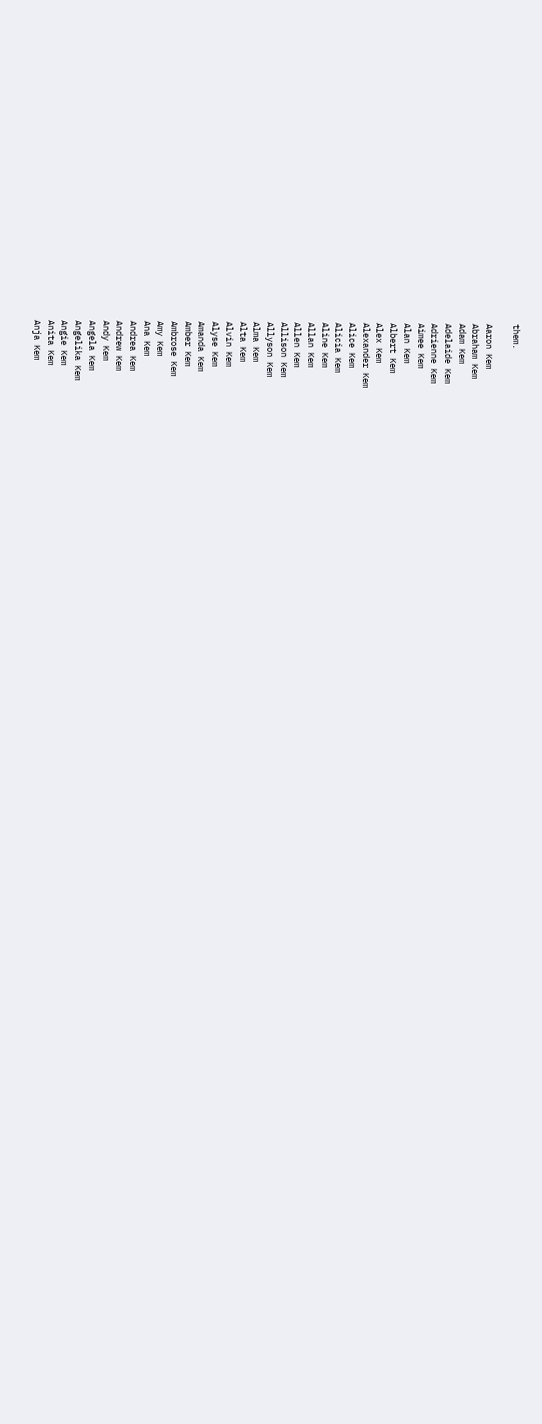them.

Aaron Kem
Abraham Kem
Adam Kem
Adelaide Kem
Adrienne Kem
Aimee Kem
Alan Kem
Albert Kem
Alex Kem
Alexander Kem
Alice Kem
Alicia Kem
Aline Kem
Allan Kem
Allen Kem
Allison Kem
Allyson Kem
Alma Kem
Alta Kem
Alvin Kem
Alyse Kem
Amanda Kem
Amber Kem
Ambrose Kem
Amy Kem
Ana Kem
Andrea Kem
Andrew Kem
Andy Kem
Angela Kem
Angelika Kem
Angie Kem
Anita Kem
Anja Kem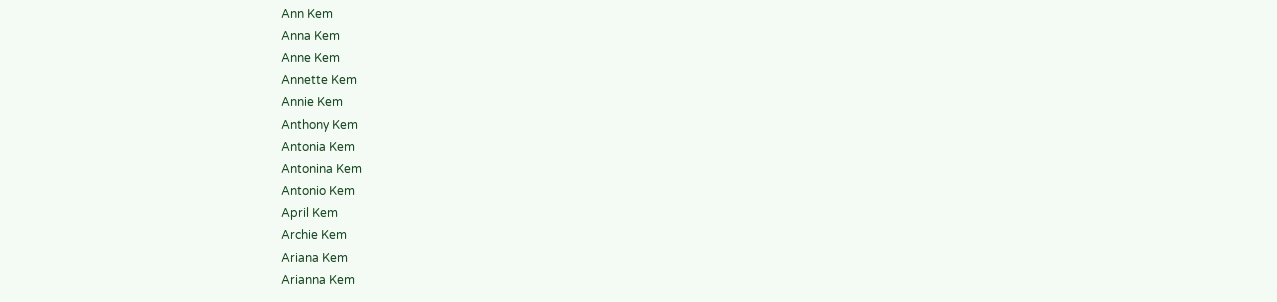Ann Kem
Anna Kem
Anne Kem
Annette Kem
Annie Kem
Anthony Kem
Antonia Kem
Antonina Kem
Antonio Kem
April Kem
Archie Kem
Ariana Kem
Arianna Kem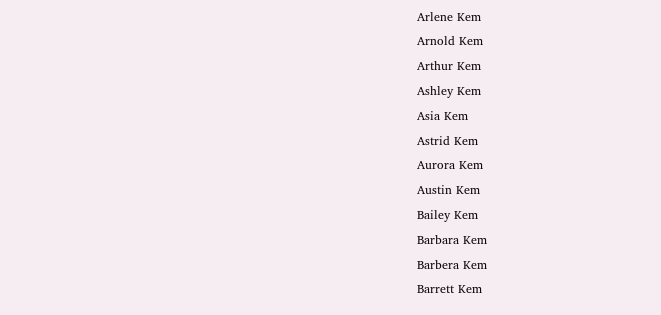Arlene Kem
Arnold Kem
Arthur Kem
Ashley Kem
Asia Kem
Astrid Kem
Aurora Kem
Austin Kem
Bailey Kem
Barbara Kem
Barbera Kem
Barrett Kem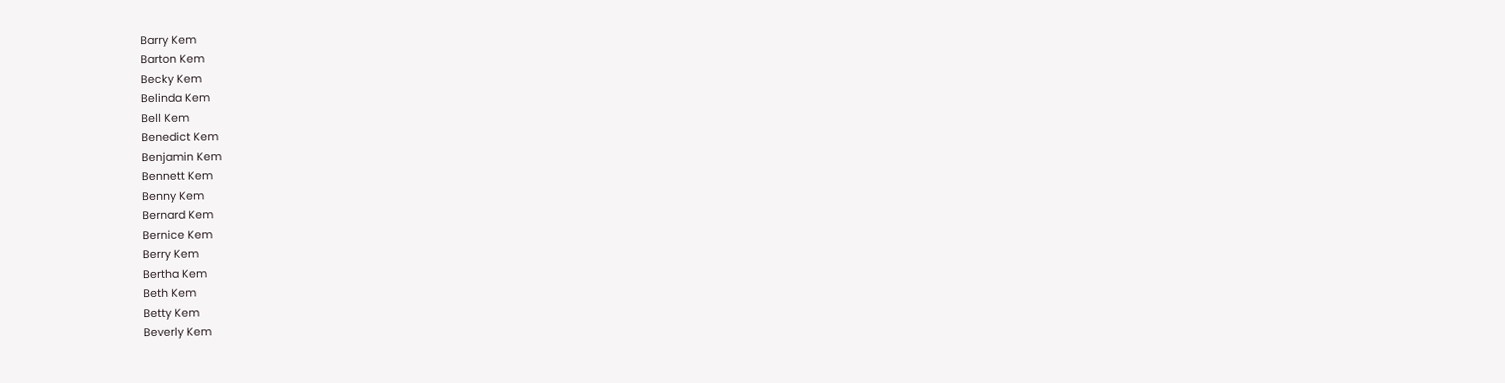Barry Kem
Barton Kem
Becky Kem
Belinda Kem
Bell Kem
Benedict Kem
Benjamin Kem
Bennett Kem
Benny Kem
Bernard Kem
Bernice Kem
Berry Kem
Bertha Kem
Beth Kem
Betty Kem
Beverly Kem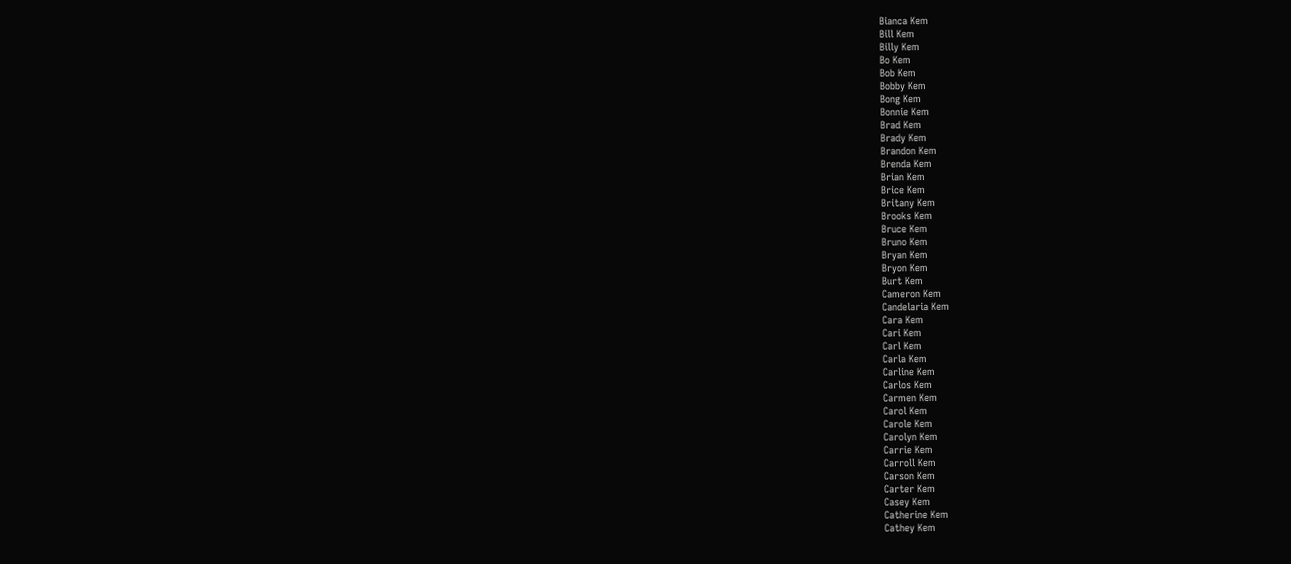Bianca Kem
Bill Kem
Billy Kem
Bo Kem
Bob Kem
Bobby Kem
Bong Kem
Bonnie Kem
Brad Kem
Brady Kem
Brandon Kem
Brenda Kem
Brian Kem
Brice Kem
Britany Kem
Brooks Kem
Bruce Kem
Bruno Kem
Bryan Kem
Bryon Kem
Burt Kem
Cameron Kem
Candelaria Kem
Cara Kem
Cari Kem
Carl Kem
Carla Kem
Carline Kem
Carlos Kem
Carmen Kem
Carol Kem
Carole Kem
Carolyn Kem
Carrie Kem
Carroll Kem
Carson Kem
Carter Kem
Casey Kem
Catherine Kem
Cathey Kem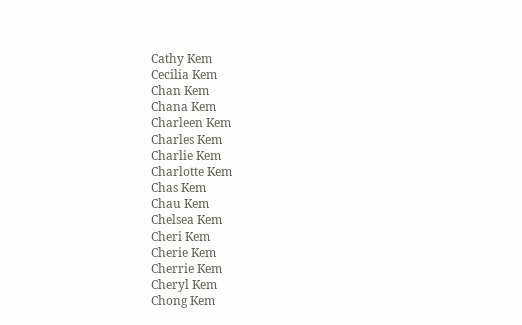Cathy Kem
Cecilia Kem
Chan Kem
Chana Kem
Charleen Kem
Charles Kem
Charlie Kem
Charlotte Kem
Chas Kem
Chau Kem
Chelsea Kem
Cheri Kem
Cherie Kem
Cherrie Kem
Cheryl Kem
Chong Kem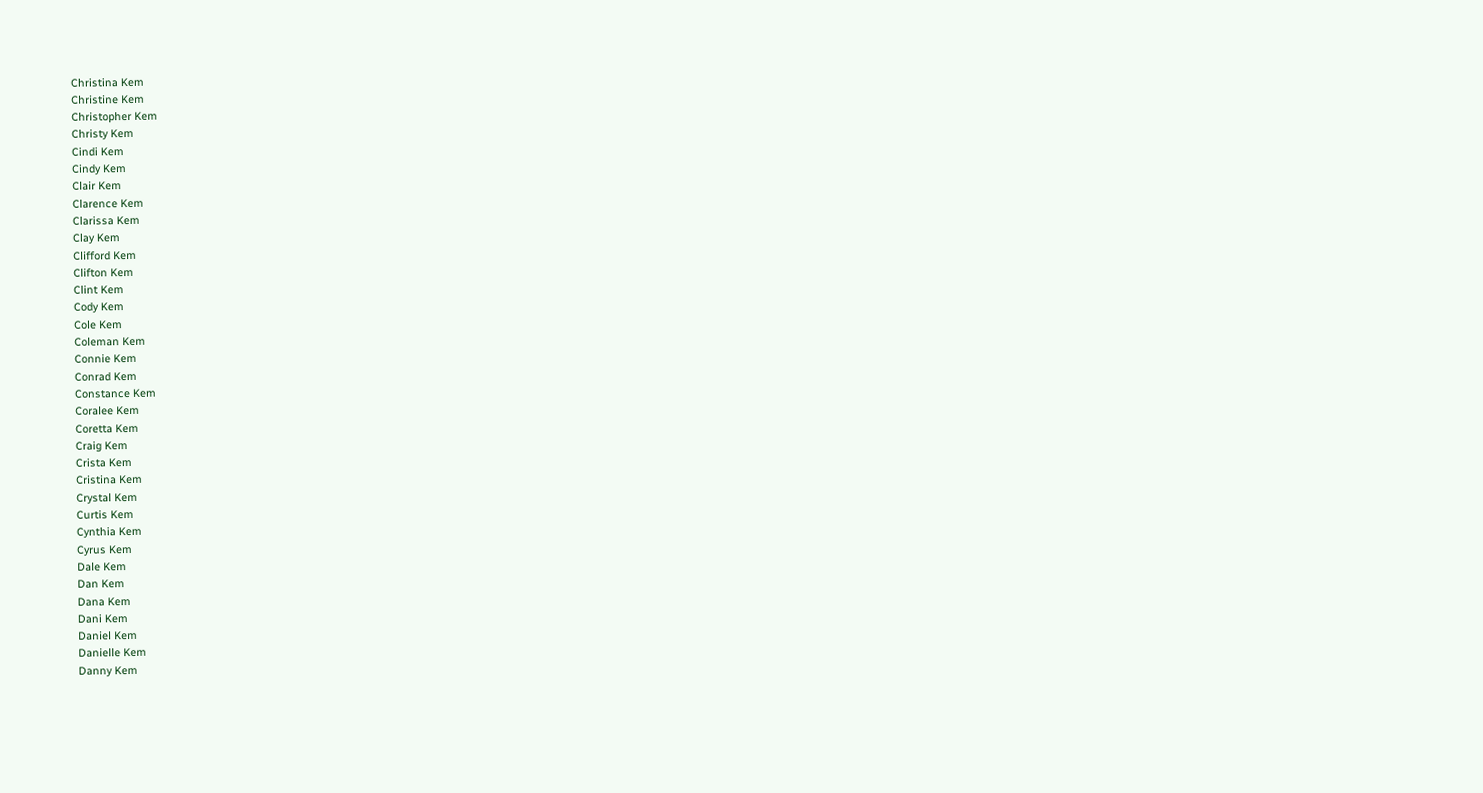Christina Kem
Christine Kem
Christopher Kem
Christy Kem
Cindi Kem
Cindy Kem
Clair Kem
Clarence Kem
Clarissa Kem
Clay Kem
Clifford Kem
Clifton Kem
Clint Kem
Cody Kem
Cole Kem
Coleman Kem
Connie Kem
Conrad Kem
Constance Kem
Coralee Kem
Coretta Kem
Craig Kem
Crista Kem
Cristina Kem
Crystal Kem
Curtis Kem
Cynthia Kem
Cyrus Kem
Dale Kem
Dan Kem
Dana Kem
Dani Kem
Daniel Kem
Danielle Kem
Danny Kem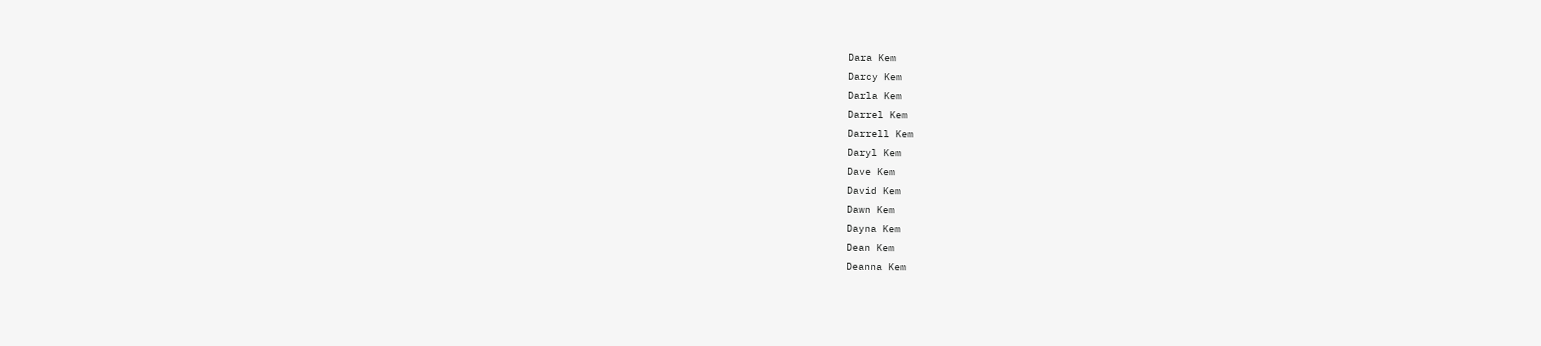Dara Kem
Darcy Kem
Darla Kem
Darrel Kem
Darrell Kem
Daryl Kem
Dave Kem
David Kem
Dawn Kem
Dayna Kem
Dean Kem
Deanna Kem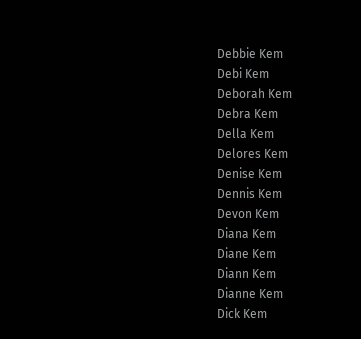Debbie Kem
Debi Kem
Deborah Kem
Debra Kem
Della Kem
Delores Kem
Denise Kem
Dennis Kem
Devon Kem
Diana Kem
Diane Kem
Diann Kem
Dianne Kem
Dick Kem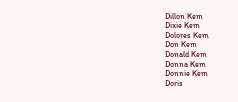Dillon Kem
Dixie Kem
Dolores Kem
Don Kem
Donald Kem
Donna Kem
Donnie Kem
Doris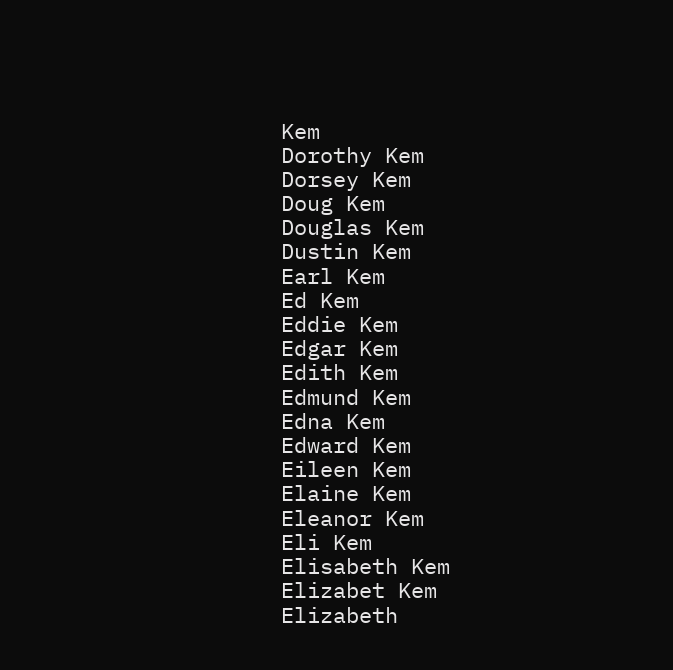Kem
Dorothy Kem
Dorsey Kem
Doug Kem
Douglas Kem
Dustin Kem
Earl Kem
Ed Kem
Eddie Kem
Edgar Kem
Edith Kem
Edmund Kem
Edna Kem
Edward Kem
Eileen Kem
Elaine Kem
Eleanor Kem
Eli Kem
Elisabeth Kem
Elizabet Kem
Elizabeth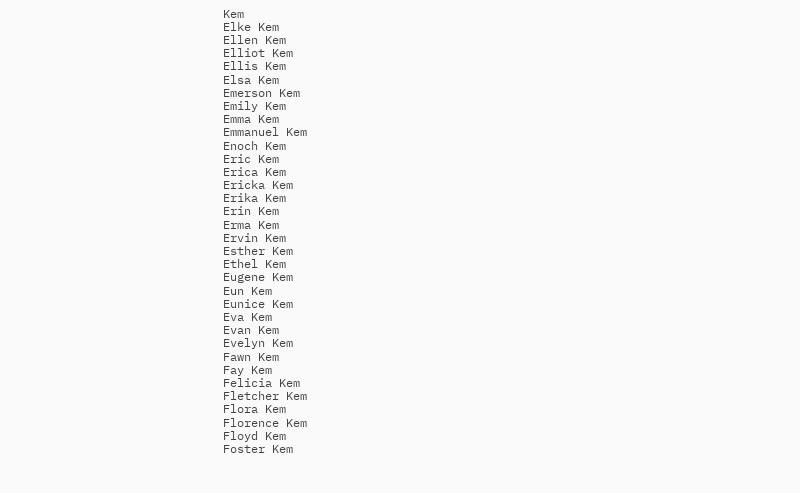Kem
Elke Kem
Ellen Kem
Elliot Kem
Ellis Kem
Elsa Kem
Emerson Kem
Emily Kem
Emma Kem
Emmanuel Kem
Enoch Kem
Eric Kem
Erica Kem
Ericka Kem
Erika Kem
Erin Kem
Erma Kem
Ervin Kem
Esther Kem
Ethel Kem
Eugene Kem
Eun Kem
Eunice Kem
Eva Kem
Evan Kem
Evelyn Kem
Fawn Kem
Fay Kem
Felicia Kem
Fletcher Kem
Flora Kem
Florence Kem
Floyd Kem
Foster Kem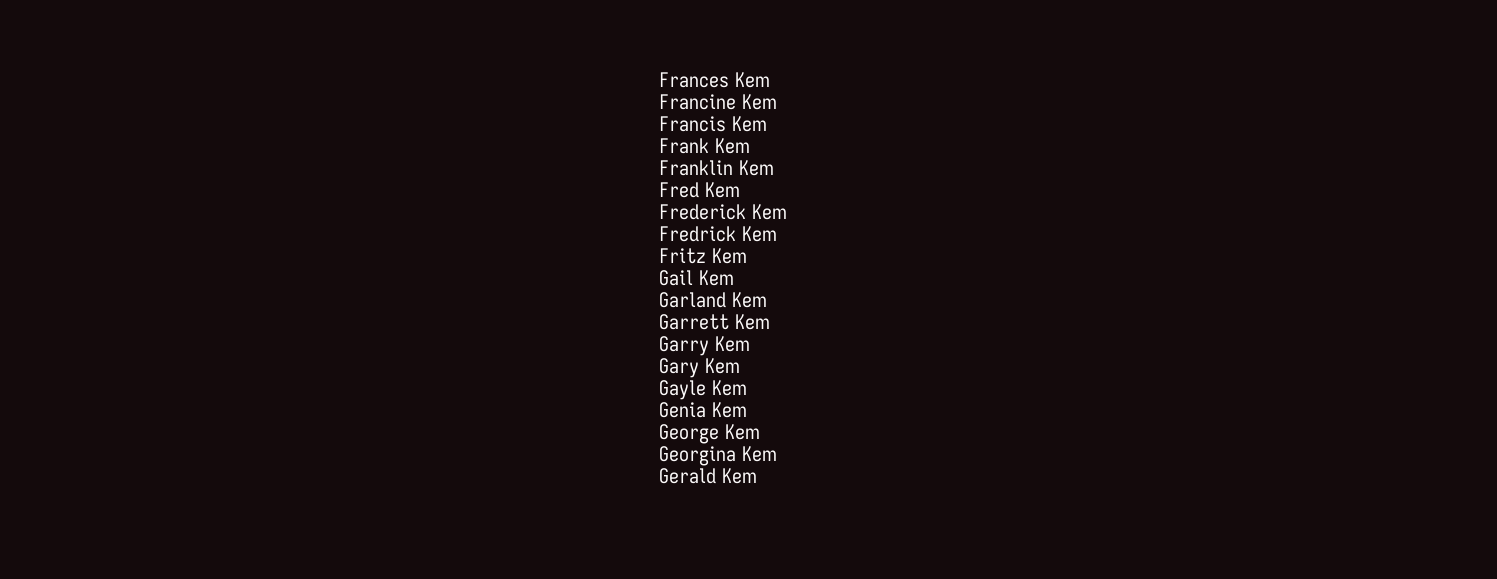Frances Kem
Francine Kem
Francis Kem
Frank Kem
Franklin Kem
Fred Kem
Frederick Kem
Fredrick Kem
Fritz Kem
Gail Kem
Garland Kem
Garrett Kem
Garry Kem
Gary Kem
Gayle Kem
Genia Kem
George Kem
Georgina Kem
Gerald Kem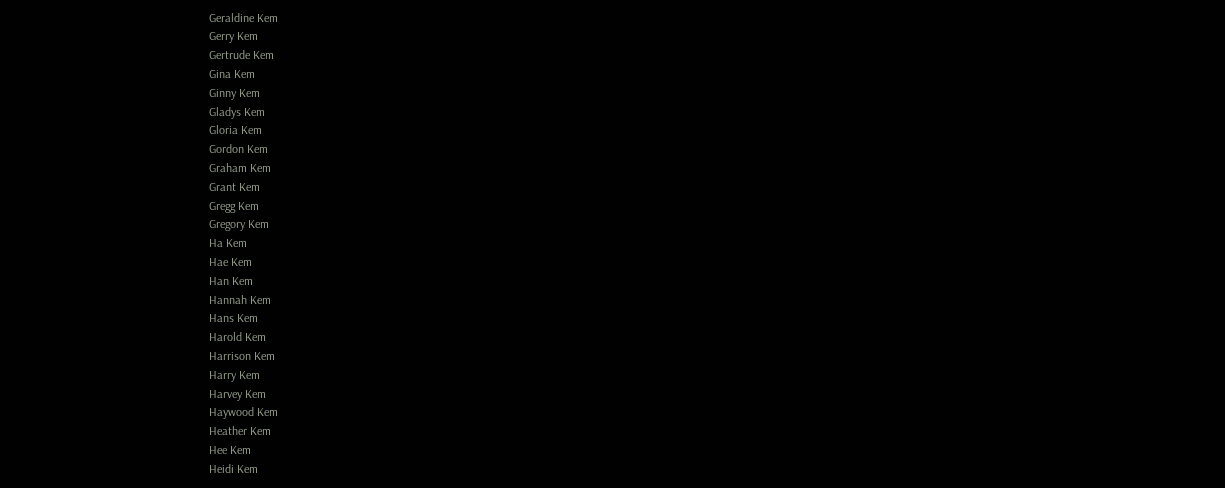Geraldine Kem
Gerry Kem
Gertrude Kem
Gina Kem
Ginny Kem
Gladys Kem
Gloria Kem
Gordon Kem
Graham Kem
Grant Kem
Gregg Kem
Gregory Kem
Ha Kem
Hae Kem
Han Kem
Hannah Kem
Hans Kem
Harold Kem
Harrison Kem
Harry Kem
Harvey Kem
Haywood Kem
Heather Kem
Hee Kem
Heidi Kem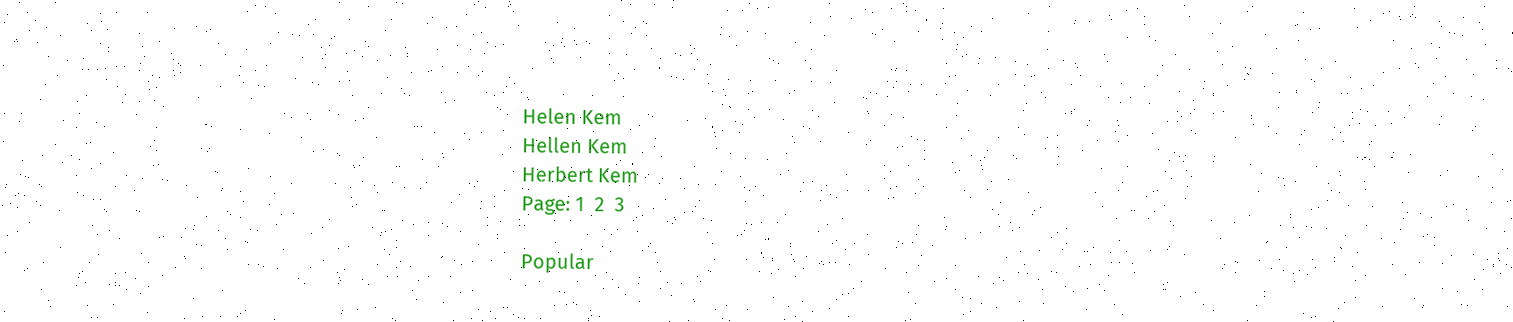Helen Kem
Hellen Kem
Herbert Kem
Page: 1  2  3

Popular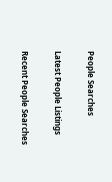People Searches

Latest People Listings

Recent People Searches